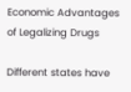Economic Advantages of Legalizing Drugs

Different states have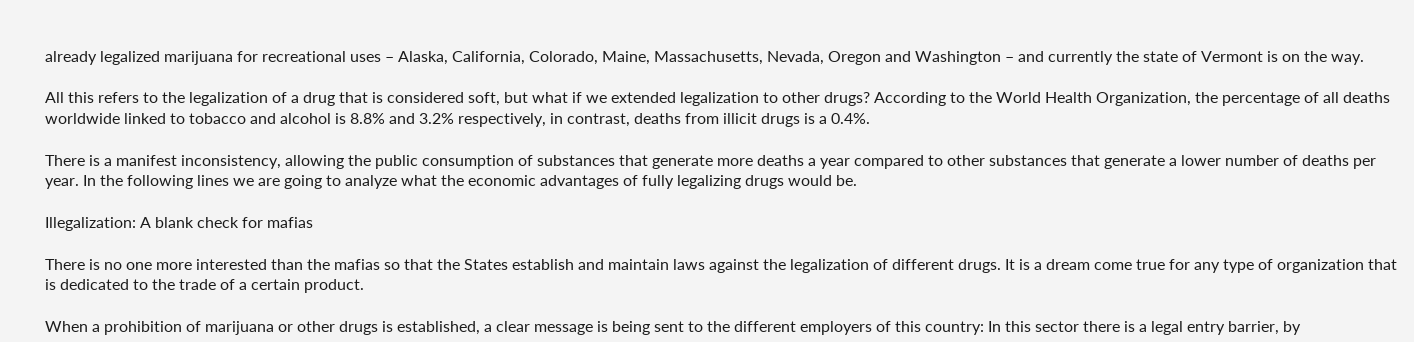already legalized marijuana for recreational uses – Alaska, California, Colorado, Maine, Massachusetts, Nevada, Oregon and Washington – and currently the state of Vermont is on the way.

All this refers to the legalization of a drug that is considered soft, but what if we extended legalization to other drugs? According to the World Health Organization, the percentage of all deaths worldwide linked to tobacco and alcohol is 8.8% and 3.2% respectively, in contrast, deaths from illicit drugs is a 0.4%.

There is a manifest inconsistency, allowing the public consumption of substances that generate more deaths a year compared to other substances that generate a lower number of deaths per year. In the following lines we are going to analyze what the economic advantages of fully legalizing drugs would be.

Illegalization: A blank check for mafias

There is no one more interested than the mafias so that the States establish and maintain laws against the legalization of different drugs. It is a dream come true for any type of organization that is dedicated to the trade of a certain product.

When a prohibition of marijuana or other drugs is established, a clear message is being sent to the different employers of this country: In this sector there is a legal entry barrier, by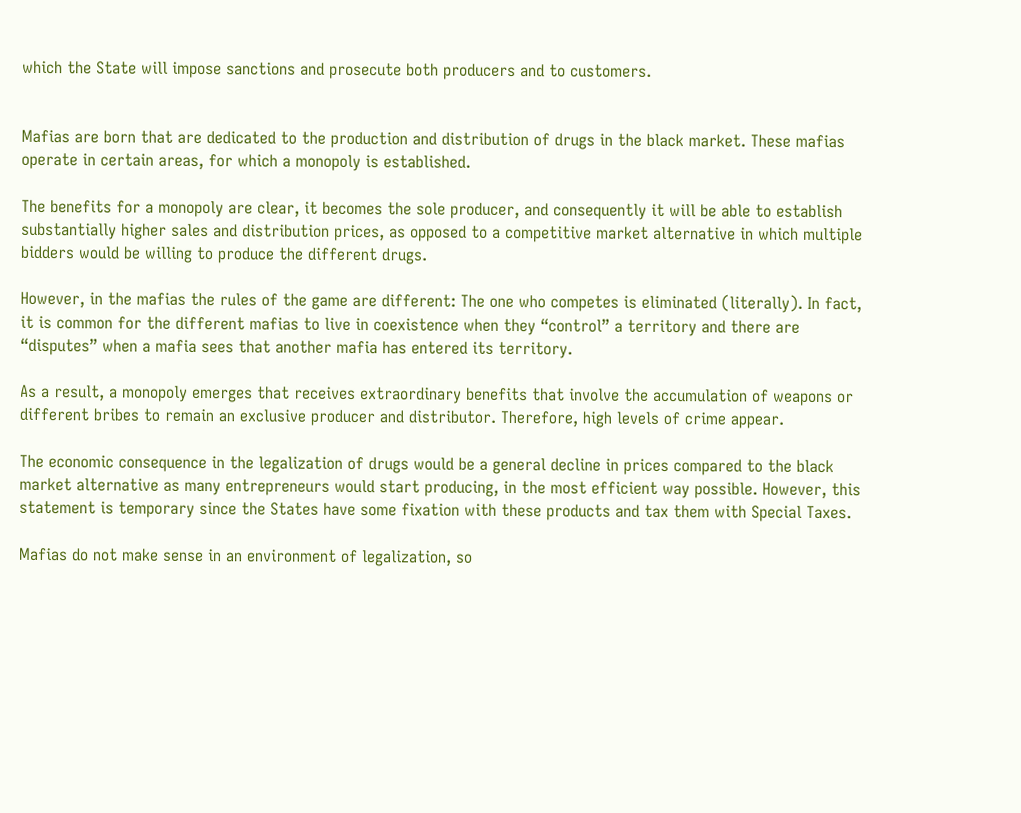which the State will impose sanctions and prosecute both producers and to customers.


Mafias are born that are dedicated to the production and distribution of drugs in the black market. These mafias operate in certain areas, for which a monopoly is established.

The benefits for a monopoly are clear, it becomes the sole producer, and consequently it will be able to establish substantially higher sales and distribution prices, as opposed to a competitive market alternative in which multiple bidders would be willing to produce the different drugs.

However, in the mafias the rules of the game are different: The one who competes is eliminated (literally). In fact, it is common for the different mafias to live in coexistence when they “control” a territory and there are “disputes” when a mafia sees that another mafia has entered its territory.

As a result, a monopoly emerges that receives extraordinary benefits that involve the accumulation of weapons or different bribes to remain an exclusive producer and distributor. Therefore, high levels of crime appear.

The economic consequence in the legalization of drugs would be a general decline in prices compared to the black market alternative as many entrepreneurs would start producing, in the most efficient way possible. However, this statement is temporary since the States have some fixation with these products and tax them with Special Taxes.

Mafias do not make sense in an environment of legalization, so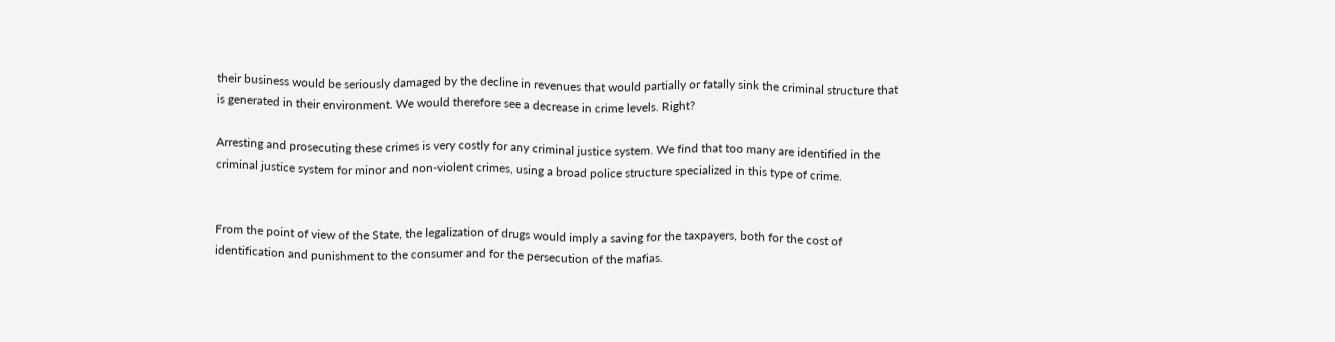their business would be seriously damaged by the decline in revenues that would partially or fatally sink the criminal structure that is generated in their environment. We would therefore see a decrease in crime levels. Right?

Arresting and prosecuting these crimes is very costly for any criminal justice system. We find that too many are identified in the criminal justice system for minor and non-violent crimes, using a broad police structure specialized in this type of crime.


From the point of view of the State, the legalization of drugs would imply a saving for the taxpayers, both for the cost of identification and punishment to the consumer and for the persecution of the mafias.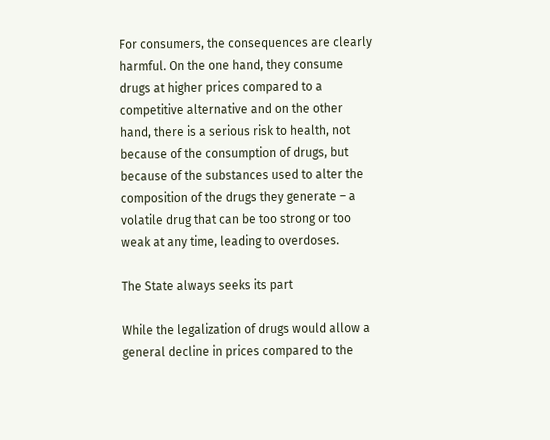For consumers, the consequences are clearly harmful. On the one hand, they consume drugs at higher prices compared to a competitive alternative and on the other hand, there is a serious risk to health, not because of the consumption of drugs, but because of the substances used to alter the composition of the drugs they generate – a volatile drug that can be too strong or too weak at any time, leading to overdoses.

The State always seeks its part

While the legalization of drugs would allow a general decline in prices compared to the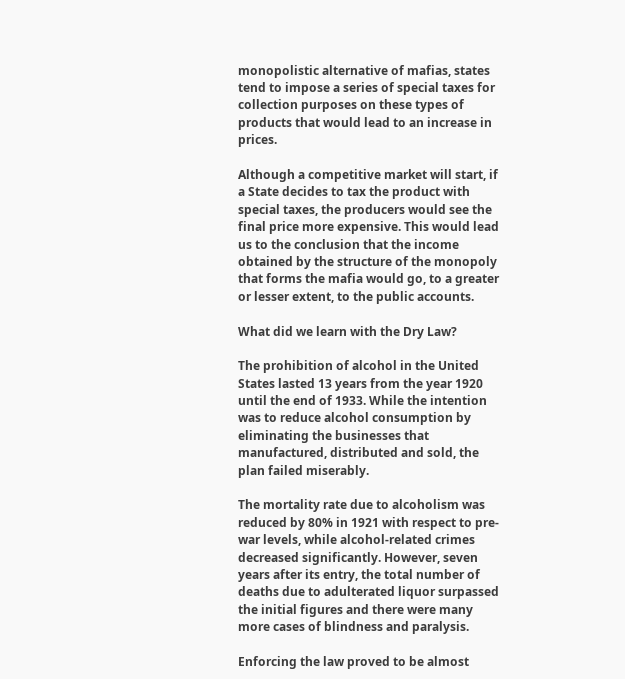monopolistic alternative of mafias, states tend to impose a series of special taxes for collection purposes on these types of products that would lead to an increase in prices.

Although a competitive market will start, if a State decides to tax the product with special taxes, the producers would see the final price more expensive. This would lead us to the conclusion that the income obtained by the structure of the monopoly that forms the mafia would go, to a greater or lesser extent, to the public accounts.

What did we learn with the Dry Law?

The prohibition of alcohol in the United States lasted 13 years from the year 1920 until the end of 1933. While the intention was to reduce alcohol consumption by eliminating the businesses that manufactured, distributed and sold, the plan failed miserably.

The mortality rate due to alcoholism was reduced by 80% in 1921 with respect to pre-war levels, while alcohol-related crimes decreased significantly. However, seven years after its entry, the total number of deaths due to adulterated liquor surpassed the initial figures and there were many more cases of blindness and paralysis.

Enforcing the law proved to be almost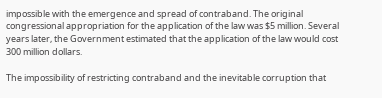impossible with the emergence and spread of contraband. The original congressional appropriation for the application of the law was $5 million. Several years later, the Government estimated that the application of the law would cost 300 million dollars.

The impossibility of restricting contraband and the inevitable corruption that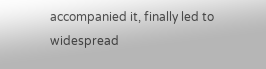accompanied it, finally led to widespread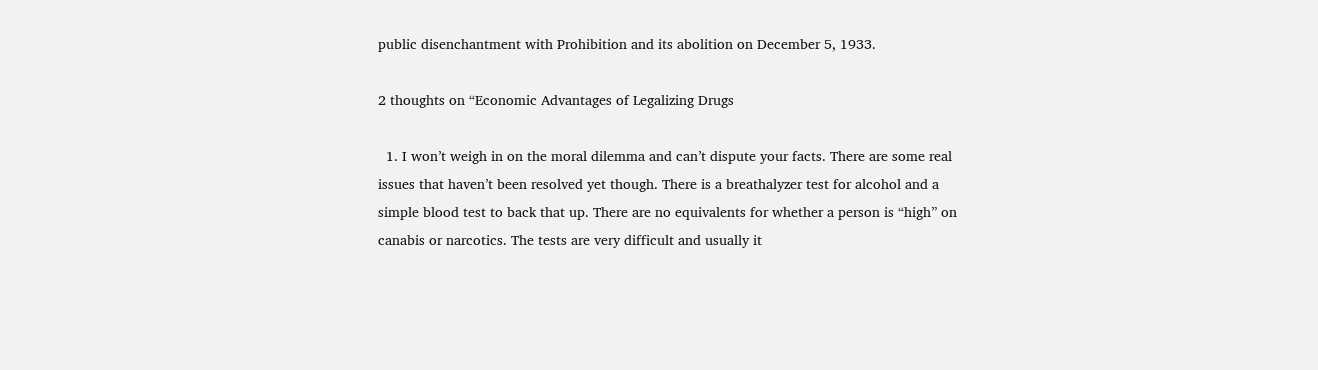public disenchantment with Prohibition and its abolition on December 5, 1933.

2 thoughts on “Economic Advantages of Legalizing Drugs

  1. I won’t weigh in on the moral dilemma and can’t dispute your facts. There are some real issues that haven’t been resolved yet though. There is a breathalyzer test for alcohol and a simple blood test to back that up. There are no equivalents for whether a person is “high” on canabis or narcotics. The tests are very difficult and usually it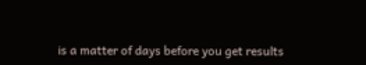is a matter of days before you get results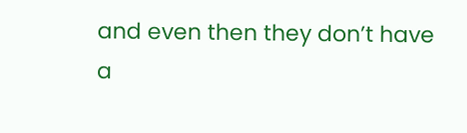and even then they don’t have a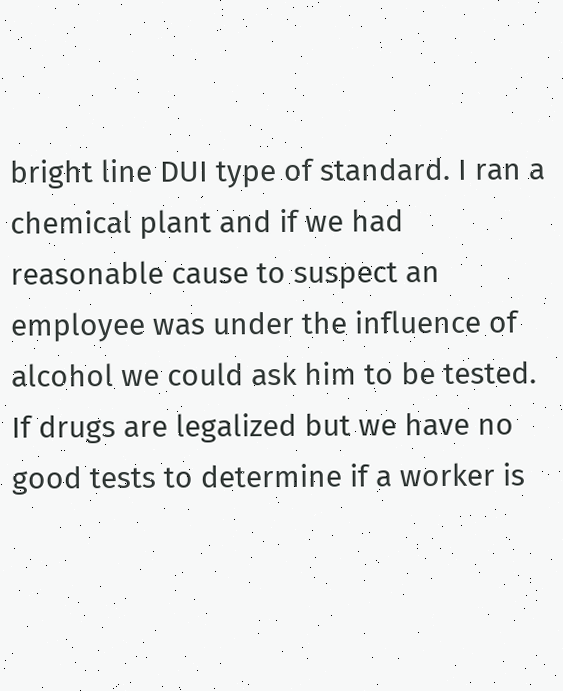bright line DUI type of standard. I ran a chemical plant and if we had reasonable cause to suspect an employee was under the influence of alcohol we could ask him to be tested. If drugs are legalized but we have no good tests to determine if a worker is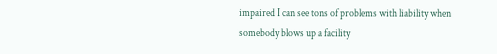impaired I can see tons of problems with liability when somebody blows up a facility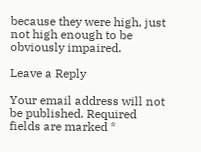because they were high, just not high enough to be obviously impaired.

Leave a Reply

Your email address will not be published. Required fields are marked *